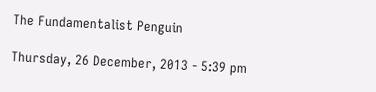The Fundamentalist Penguin

Thursday, 26 December, 2013 - 5:39 pm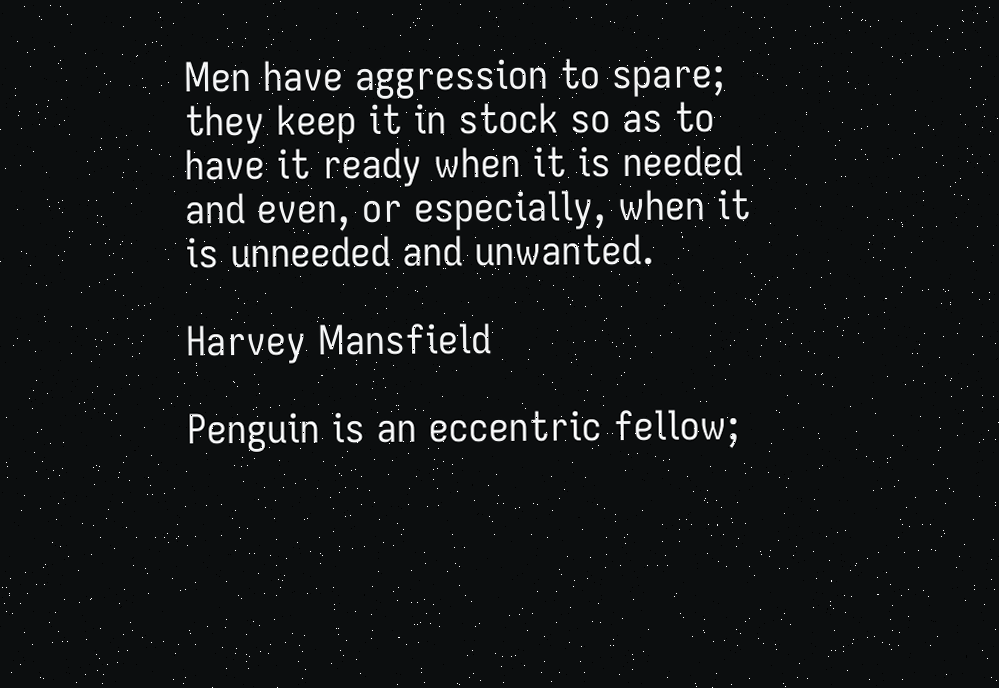Men have aggression to spare; they keep it in stock so as to have it ready when it is needed and even, or especially, when it is unneeded and unwanted.

Harvey Mansfield

Penguin is an eccentric fellow;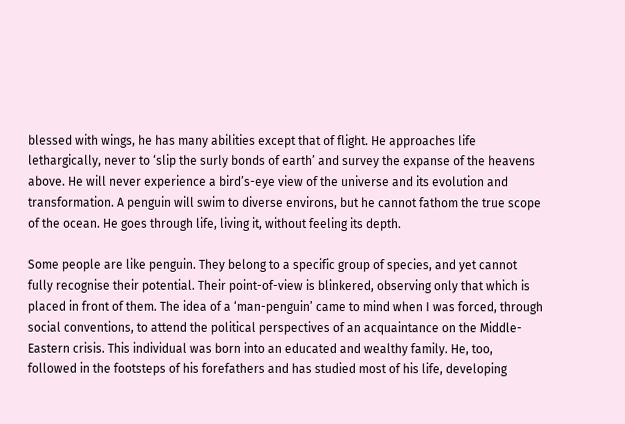blessed with wings, he has many abilities except that of flight. He approaches life lethargically, never to ‘slip the surly bonds of earth’ and survey the expanse of the heavens above. He will never experience a bird’s-eye view of the universe and its evolution and transformation. A penguin will swim to diverse environs, but he cannot fathom the true scope of the ocean. He goes through life, living it, without feeling its depth.

Some people are like penguin. They belong to a specific group of species, and yet cannot fully recognise their potential. Their point-of-view is blinkered, observing only that which is placed in front of them. The idea of a ‘man-penguin’ came to mind when I was forced, through social conventions, to attend the political perspectives of an acquaintance on the Middle-Eastern crisis. This individual was born into an educated and wealthy family. He, too, followed in the footsteps of his forefathers and has studied most of his life, developing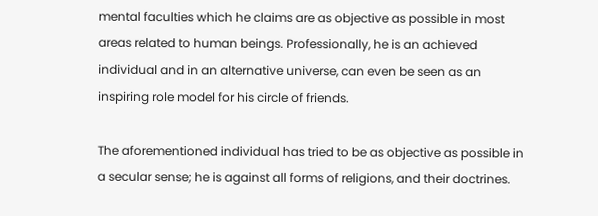mental faculties which he claims are as objective as possible in most areas related to human beings. Professionally, he is an achieved individual and in an alternative universe, can even be seen as an inspiring role model for his circle of friends.

The aforementioned individual has tried to be as objective as possible in a secular sense; he is against all forms of religions, and their doctrines.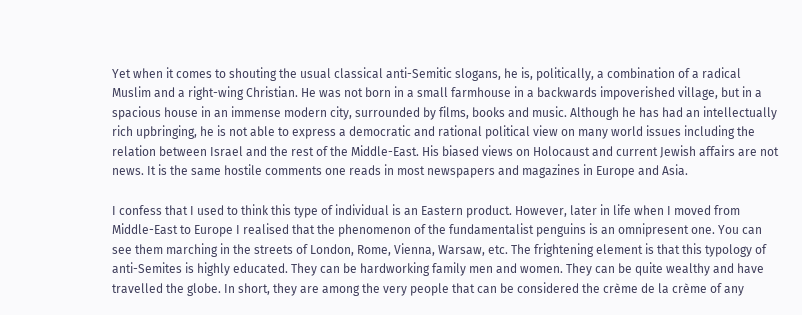Yet when it comes to shouting the usual classical anti-Semitic slogans, he is, politically, a combination of a radical Muslim and a right-wing Christian. He was not born in a small farmhouse in a backwards impoverished village, but in a spacious house in an immense modern city, surrounded by films, books and music. Although he has had an intellectually rich upbringing, he is not able to express a democratic and rational political view on many world issues including the relation between Israel and the rest of the Middle-East. His biased views on Holocaust and current Jewish affairs are not news. It is the same hostile comments one reads in most newspapers and magazines in Europe and Asia.

I confess that I used to think this type of individual is an Eastern product. However, later in life when I moved from Middle-East to Europe I realised that the phenomenon of the fundamentalist penguins is an omnipresent one. You can see them marching in the streets of London, Rome, Vienna, Warsaw, etc. The frightening element is that this typology of anti-Semites is highly educated. They can be hardworking family men and women. They can be quite wealthy and have travelled the globe. In short, they are among the very people that can be considered the crème de la crème of any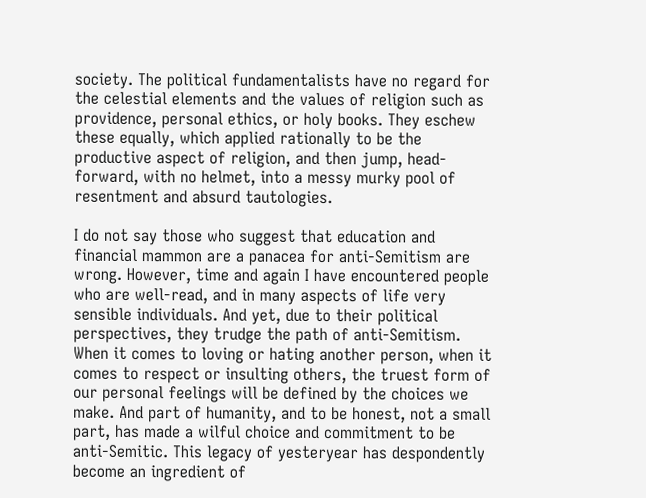society. The political fundamentalists have no regard for the celestial elements and the values of religion such as providence, personal ethics, or holy books. They eschew these equally, which applied rationally to be the productive aspect of religion, and then jump, head-forward, with no helmet, into a messy murky pool of resentment and absurd tautologies.

I do not say those who suggest that education and financial mammon are a panacea for anti-Semitism are wrong. However, time and again I have encountered people who are well-read, and in many aspects of life very sensible individuals. And yet, due to their political perspectives, they trudge the path of anti-Semitism. When it comes to loving or hating another person, when it comes to respect or insulting others, the truest form of our personal feelings will be defined by the choices we make. And part of humanity, and to be honest, not a small part, has made a wilful choice and commitment to be anti-Semitic. This legacy of yesteryear has despondently become an ingredient of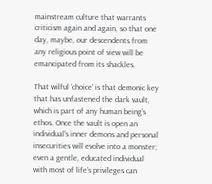mainstream culture that warrants criticism again and again, so that one day, maybe, our descendents from any religious point of view will be emancipated from its shackles.

That wilful ‘choice’ is that demonic key that has unfastened the dark vault, which is part of any human being’s ethos. Once the vault is open an individual’s inner demons and personal insecurities will evolve into a monster; even a gentle, educated individual with most of life’s privileges can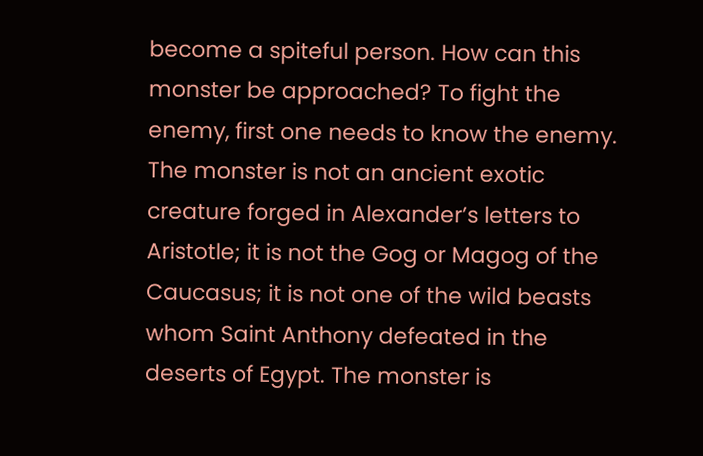become a spiteful person. How can this monster be approached? To fight the enemy, first one needs to know the enemy. The monster is not an ancient exotic creature forged in Alexander’s letters to Aristotle; it is not the Gog or Magog of the Caucasus; it is not one of the wild beasts whom Saint Anthony defeated in the deserts of Egypt. The monster is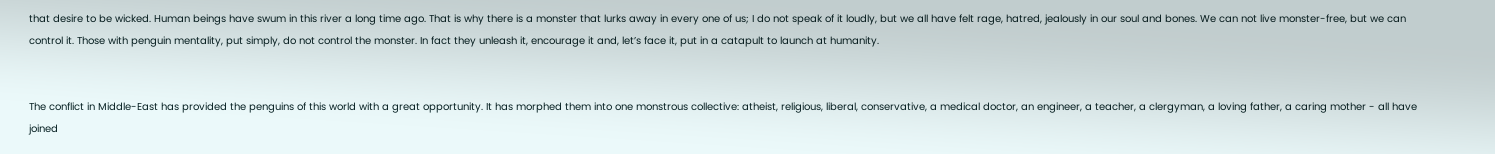that desire to be wicked. Human beings have swum in this river a long time ago. That is why there is a monster that lurks away in every one of us; I do not speak of it loudly, but we all have felt rage, hatred, jealously in our soul and bones. We can not live monster-free, but we can control it. Those with penguin mentality, put simply, do not control the monster. In fact they unleash it, encourage it and, let’s face it, put in a catapult to launch at humanity.


The conflict in Middle-East has provided the penguins of this world with a great opportunity. It has morphed them into one monstrous collective: atheist, religious, liberal, conservative, a medical doctor, an engineer, a teacher, a clergyman, a loving father, a caring mother - all have joined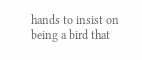hands to insist on being a bird that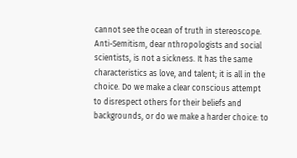cannot see the ocean of truth in stereoscope. Anti-Semitism, dear nthropologists and social scientists, is not a sickness. It has the same characteristics as love, and talent; it is all in the choice. Do we make a clear conscious attempt to disrespect others for their beliefs and backgrounds, or do we make a harder choice: to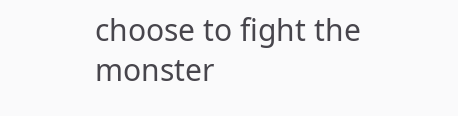choose to fight the monster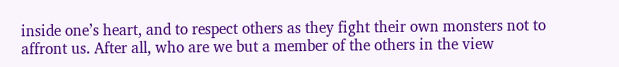inside one’s heart, and to respect others as they fight their own monsters not to affront us. After all, who are we but a member of the others in the view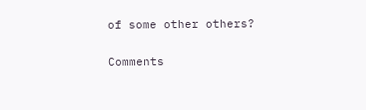of some other others?

Comments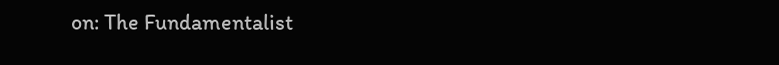on: The Fundamentalist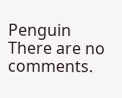Penguin
There are no comments.